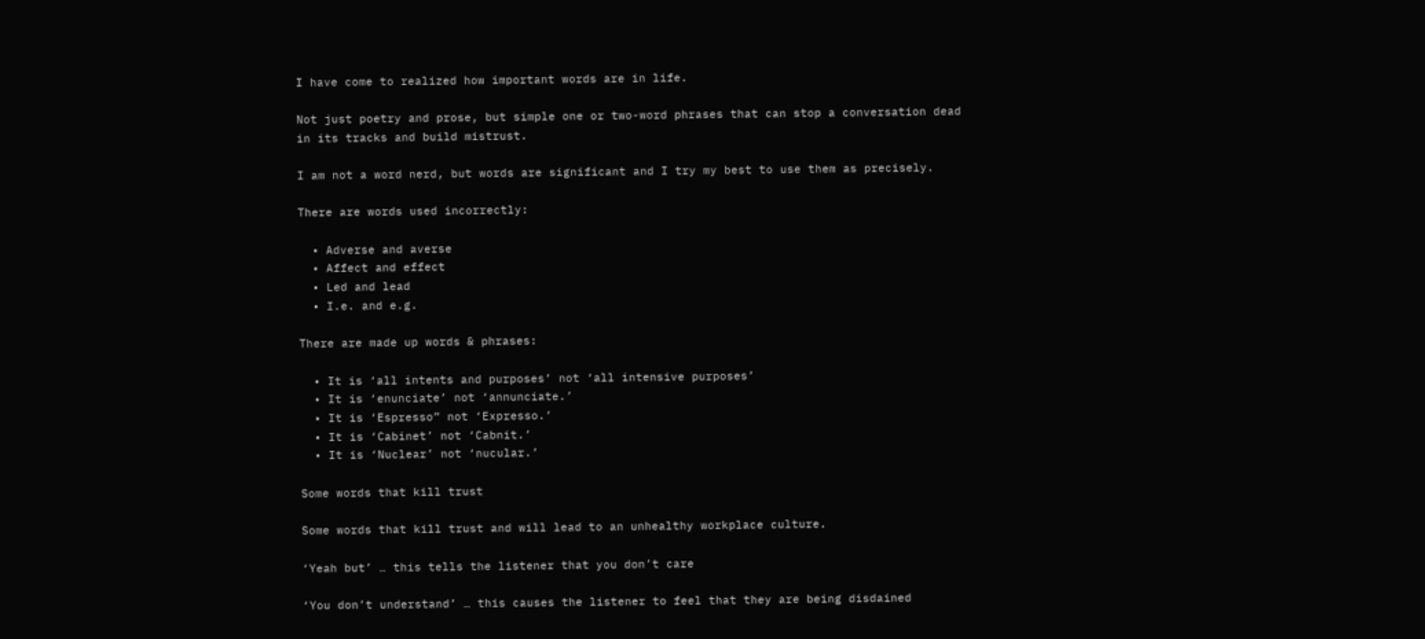I have come to realized how important words are in life.

Not just poetry and prose, but simple one or two-word phrases that can stop a conversation dead in its tracks and build mistrust.

I am not a word nerd, but words are significant and I try my best to use them as precisely.

There are words used incorrectly:

  • Adverse and averse
  • Affect and effect
  • Led and lead
  • I.e. and e.g.

There are made up words & phrases:

  • It is ‘all intents and purposes’ not ‘all intensive purposes’
  • It is ‘enunciate’ not ‘annunciate.’
  • It is ‘Espresso” not ‘Expresso.’
  • It is ‘Cabinet’ not ‘Cabnit.’
  • It is ‘Nuclear’ not ‘nucular.’

Some words that kill trust

Some words that kill trust and will lead to an unhealthy workplace culture.

‘Yeah but’ … this tells the listener that you don’t care

‘You don’t understand’ … this causes the listener to feel that they are being disdained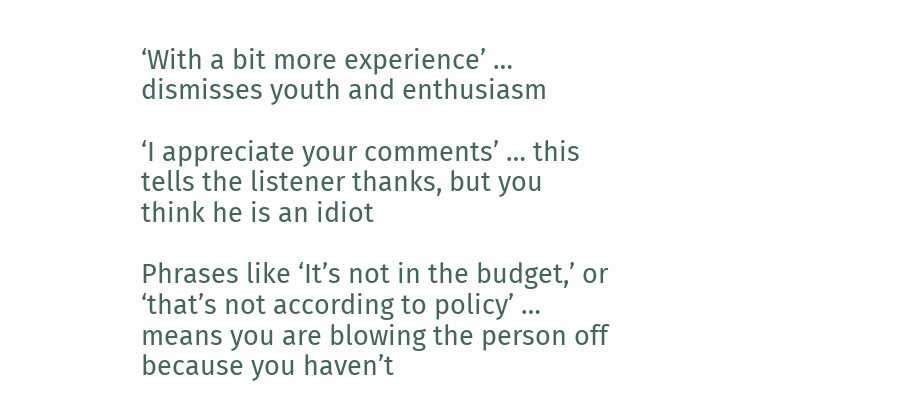‘With a bit more experience’ … dismisses youth and enthusiasm

‘I appreciate your comments’ … this tells the listener thanks, but you think he is an idiot

Phrases like ‘It’s not in the budget,’ or ‘that’s not according to policy’ … means you are blowing the person off because you haven’t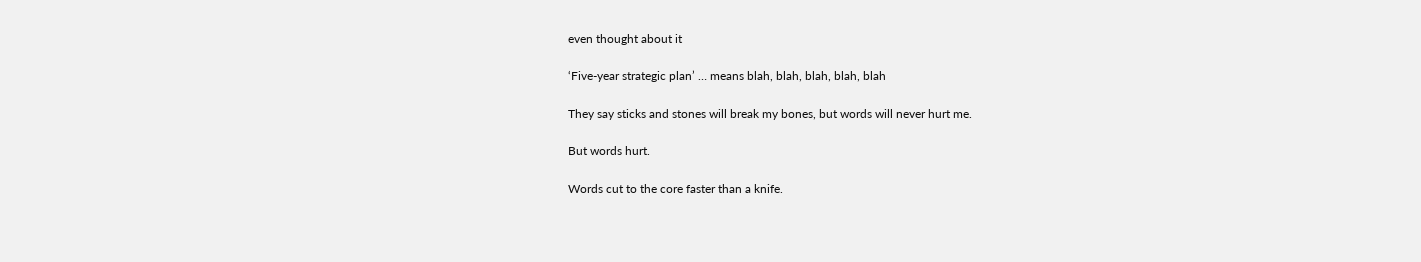even thought about it

‘Five-year strategic plan’ … means blah, blah, blah, blah, blah

They say sticks and stones will break my bones, but words will never hurt me.

But words hurt.

Words cut to the core faster than a knife.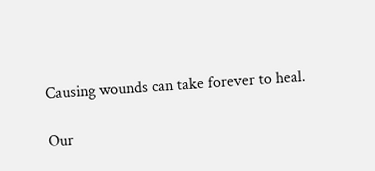Causing wounds can take forever to heal.

Our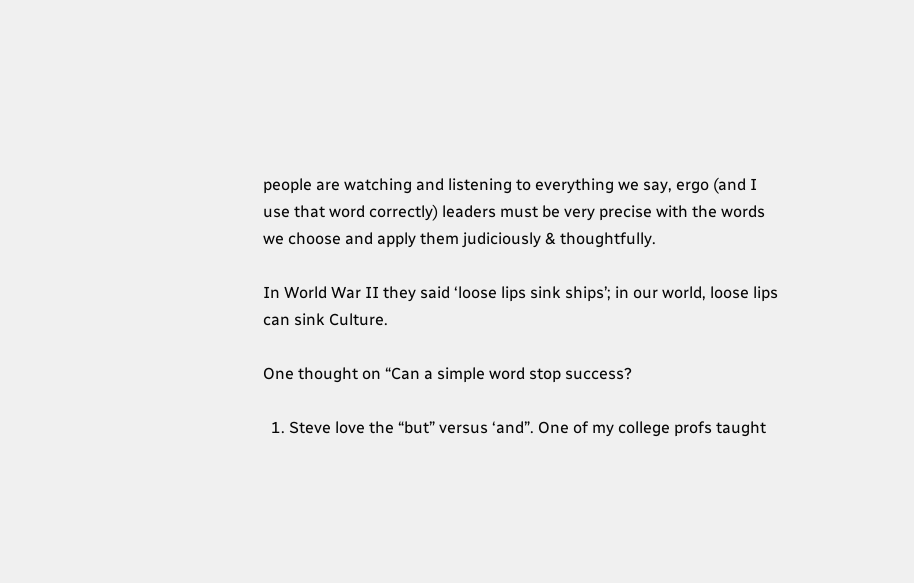people are watching and listening to everything we say, ergo (and I use that word correctly) leaders must be very precise with the words we choose and apply them judiciously & thoughtfully.

In World War II they said ‘loose lips sink ships’; in our world, loose lips can sink Culture.

One thought on “Can a simple word stop success?

  1. Steve love the “but” versus ‘and”. One of my college profs taught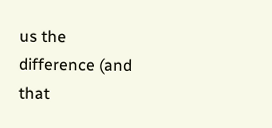us the difference (and that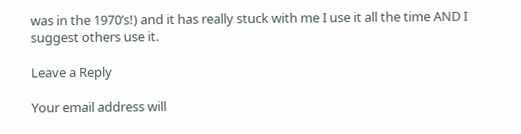was in the 1970’s!) and it has really stuck with me I use it all the time AND I suggest others use it.

Leave a Reply

Your email address will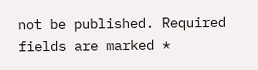not be published. Required fields are marked *